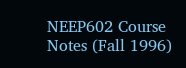NEEP602 Course Notes (Fall 1996)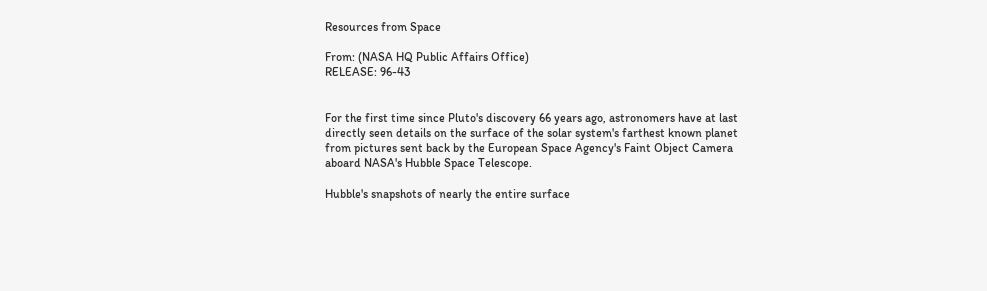Resources from Space

From: (NASA HQ Public Affairs Office)
RELEASE: 96-43


For the first time since Pluto's discovery 66 years ago, astronomers have at last directly seen details on the surface of the solar system's farthest known planet from pictures sent back by the European Space Agency's Faint Object Camera aboard NASA's Hubble Space Telescope.

Hubble's snapshots of nearly the entire surface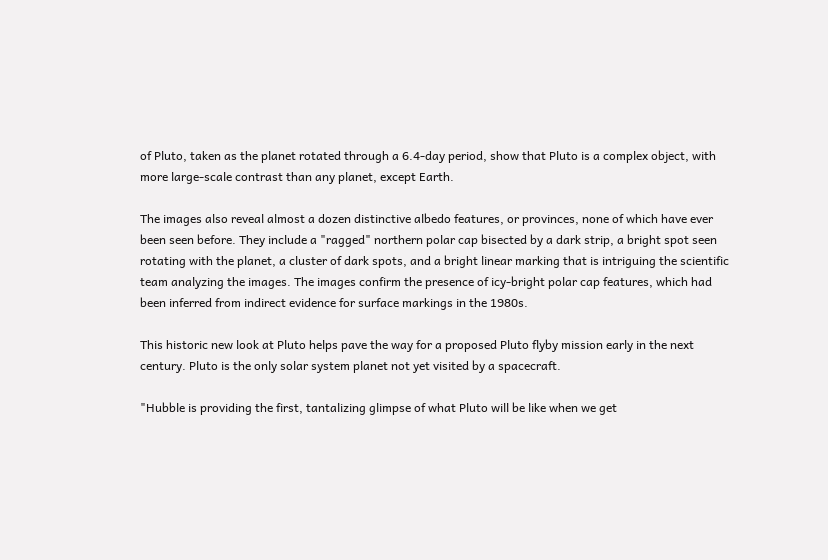of Pluto, taken as the planet rotated through a 6.4-day period, show that Pluto is a complex object, with more large-scale contrast than any planet, except Earth.

The images also reveal almost a dozen distinctive albedo features, or provinces, none of which have ever been seen before. They include a "ragged" northern polar cap bisected by a dark strip, a bright spot seen rotating with the planet, a cluster of dark spots, and a bright linear marking that is intriguing the scientific team analyzing the images. The images confirm the presence of icy-bright polar cap features, which had been inferred from indirect evidence for surface markings in the 1980s.

This historic new look at Pluto helps pave the way for a proposed Pluto flyby mission early in the next century. Pluto is the only solar system planet not yet visited by a spacecraft.

"Hubble is providing the first, tantalizing glimpse of what Pluto will be like when we get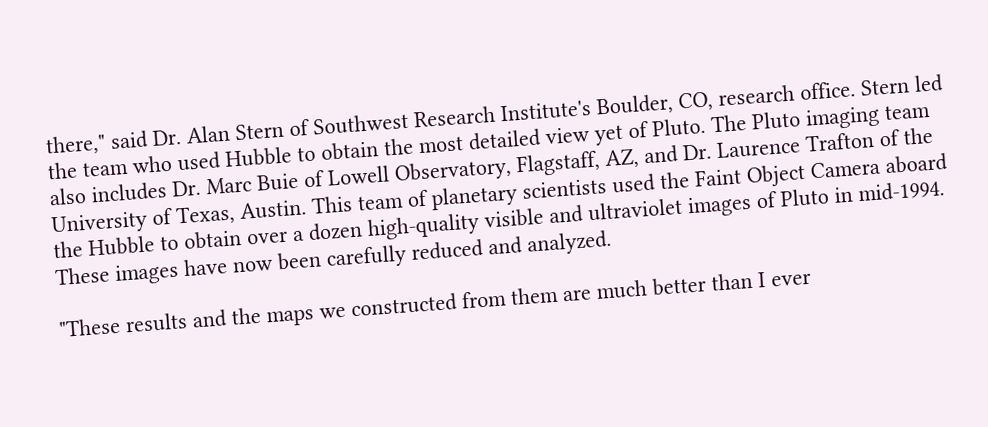there," said Dr. Alan Stern of Southwest Research Institute's Boulder, CO, research office. Stern led the team who used Hubble to obtain the most detailed view yet of Pluto. The Pluto imaging team also includes Dr. Marc Buie of Lowell Observatory, Flagstaff, AZ, and Dr. Laurence Trafton of the University of Texas, Austin. This team of planetary scientists used the Faint Object Camera aboard the Hubble to obtain over a dozen high-quality visible and ultraviolet images of Pluto in mid-1994. These images have now been carefully reduced and analyzed.

"These results and the maps we constructed from them are much better than I ever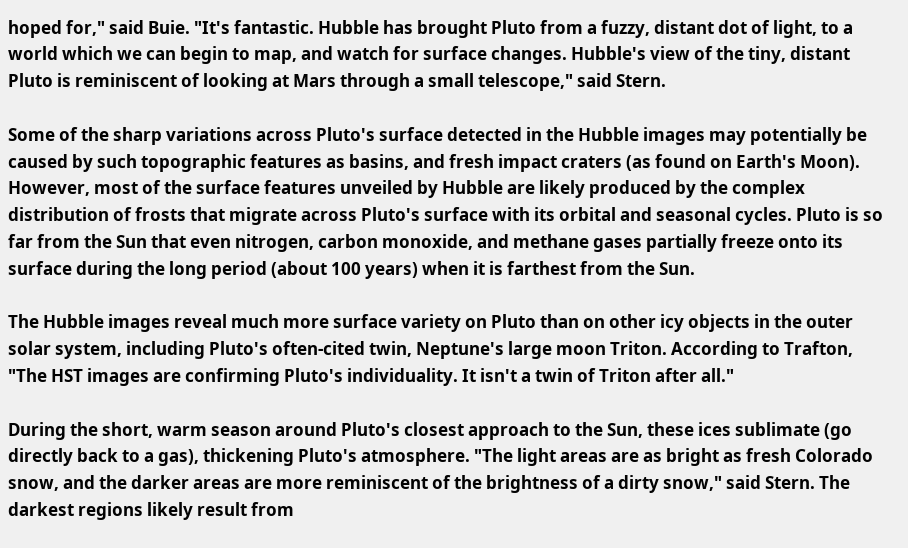hoped for," said Buie. "It's fantastic. Hubble has brought Pluto from a fuzzy, distant dot of light, to a world which we can begin to map, and watch for surface changes. Hubble's view of the tiny, distant Pluto is reminiscent of looking at Mars through a small telescope," said Stern.

Some of the sharp variations across Pluto's surface detected in the Hubble images may potentially be caused by such topographic features as basins, and fresh impact craters (as found on Earth's Moon). However, most of the surface features unveiled by Hubble are likely produced by the complex distribution of frosts that migrate across Pluto's surface with its orbital and seasonal cycles. Pluto is so far from the Sun that even nitrogen, carbon monoxide, and methane gases partially freeze onto its surface during the long period (about 100 years) when it is farthest from the Sun.

The Hubble images reveal much more surface variety on Pluto than on other icy objects in the outer solar system, including Pluto's often-cited twin, Neptune's large moon Triton. According to Trafton, "The HST images are confirming Pluto's individuality. It isn't a twin of Triton after all."

During the short, warm season around Pluto's closest approach to the Sun, these ices sublimate (go directly back to a gas), thickening Pluto's atmosphere. "The light areas are as bright as fresh Colorado snow, and the darker areas are more reminiscent of the brightness of a dirty snow," said Stern. The darkest regions likely result from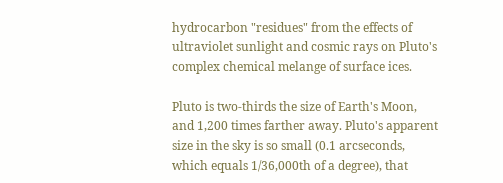hydrocarbon "residues" from the effects of ultraviolet sunlight and cosmic rays on Pluto's complex chemical melange of surface ices.

Pluto is two-thirds the size of Earth's Moon, and 1,200 times farther away. Pluto's apparent size in the sky is so small (0.1 arcseconds, which equals 1/36,000th of a degree), that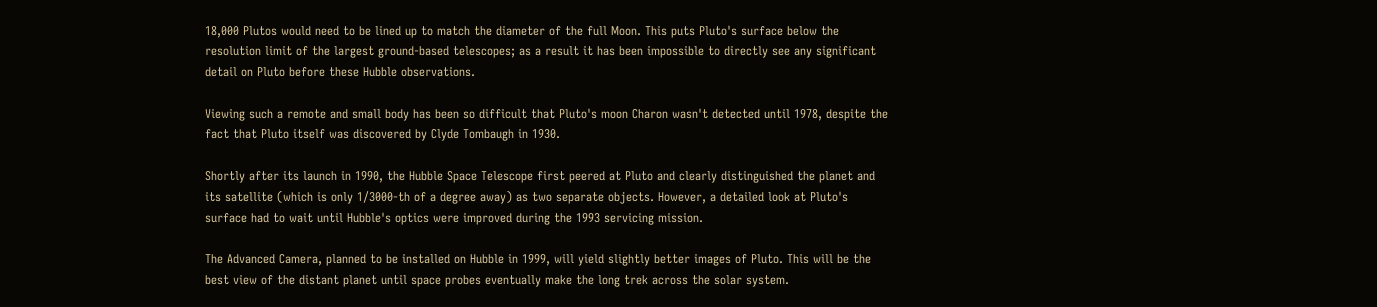18,000 Plutos would need to be lined up to match the diameter of the full Moon. This puts Pluto's surface below the resolution limit of the largest ground-based telescopes; as a result it has been impossible to directly see any significant detail on Pluto before these Hubble observations.

Viewing such a remote and small body has been so difficult that Pluto's moon Charon wasn't detected until 1978, despite the fact that Pluto itself was discovered by Clyde Tombaugh in 1930.

Shortly after its launch in 1990, the Hubble Space Telescope first peered at Pluto and clearly distinguished the planet and its satellite (which is only 1/3000-th of a degree away) as two separate objects. However, a detailed look at Pluto's surface had to wait until Hubble's optics were improved during the 1993 servicing mission.

The Advanced Camera, planned to be installed on Hubble in 1999, will yield slightly better images of Pluto. This will be the best view of the distant planet until space probes eventually make the long trek across the solar system.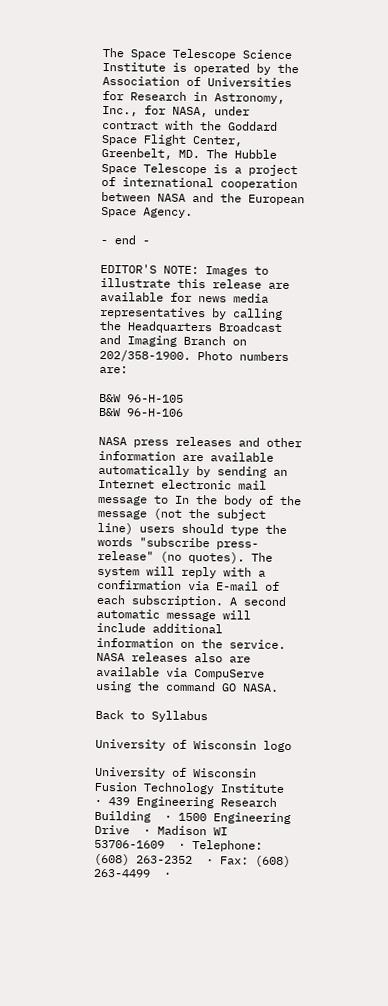The Space Telescope Science Institute is operated by the Association of Universities for Research in Astronomy, Inc., for NASA, under contract with the Goddard Space Flight Center, Greenbelt, MD. The Hubble Space Telescope is a project of international cooperation between NASA and the European Space Agency.

- end -

EDITOR'S NOTE: Images to illustrate this release are available for news media representatives by calling the Headquarters Broadcast and Imaging Branch on 202/358-1900. Photo numbers are:

B&W 96-H-105
B&W 96-H-106

NASA press releases and other information are available automatically by sending an Internet electronic mail message to In the body of the message (not the subject line) users should type the words "subscribe press-release" (no quotes). The system will reply with a confirmation via E-mail of each subscription. A second automatic message will include additional information on the service. NASA releases also are available via CompuServe using the command GO NASA.

Back to Syllabus

University of Wisconsin logo

University of Wisconsin Fusion Technology Institute  · 439 Engineering Research Building  · 1500 Engineering Drive  · Madison WI 53706-1609  · Telephone: (608) 263-2352  · Fax: (608) 263-4499  ·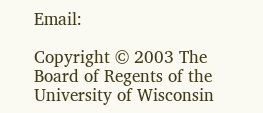Email:

Copyright © 2003 The Board of Regents of the University of Wisconsin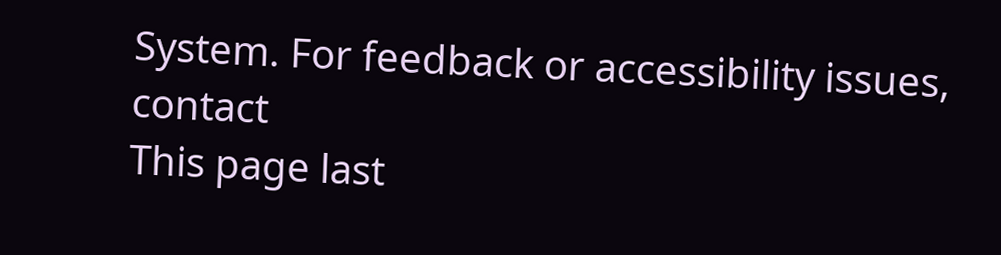System. For feedback or accessibility issues, contact
This page last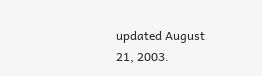updated August 21, 2003.